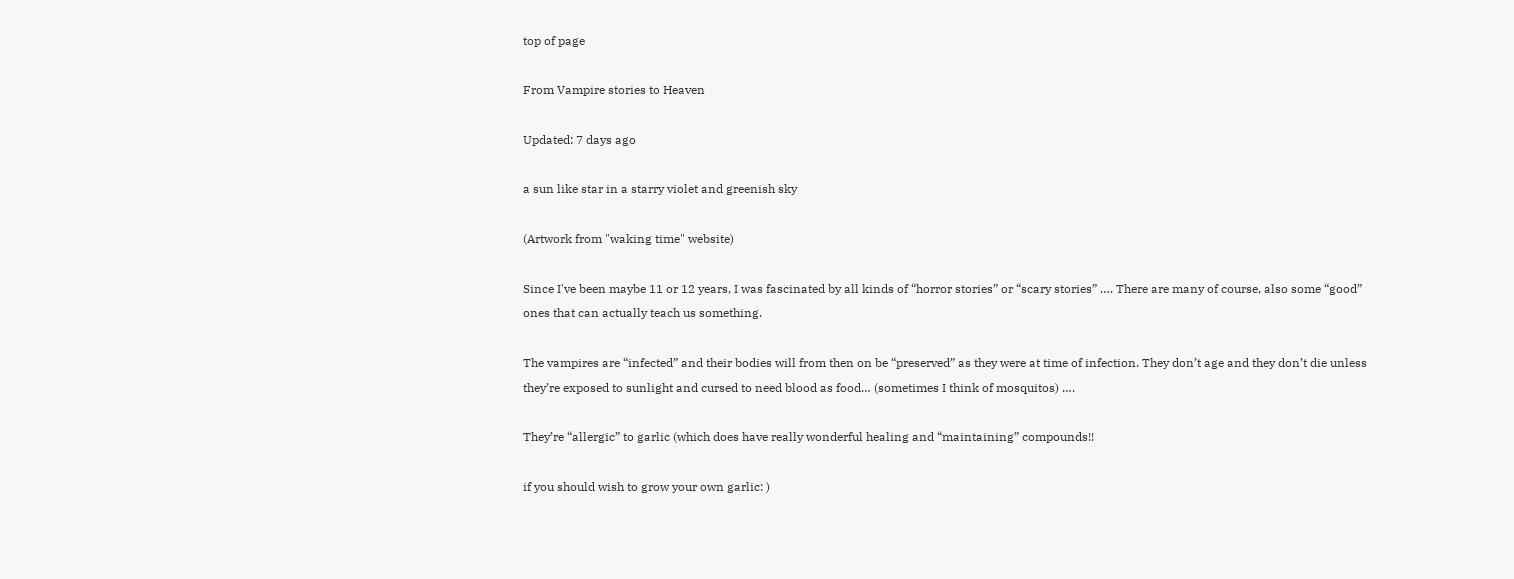top of page

From Vampire stories to Heaven

Updated: 7 days ago

a sun like star in a starry violet and greenish sky

(Artwork from "waking time" website)

Since I've been maybe 11 or 12 years, I was fascinated by all kinds of “horror stories” or “scary stories” …. There are many of course, also some “good” ones that can actually teach us something.

The vampires are “infected” and their bodies will from then on be “preserved” as they were at time of infection. They don’t age and they don’t die unless they’re exposed to sunlight and cursed to need blood as food… (sometimes I think of mosquitos) ….

They’re “allergic” to garlic (which does have really wonderful healing and “maintaining” compounds!!

if you should wish to grow your own garlic: )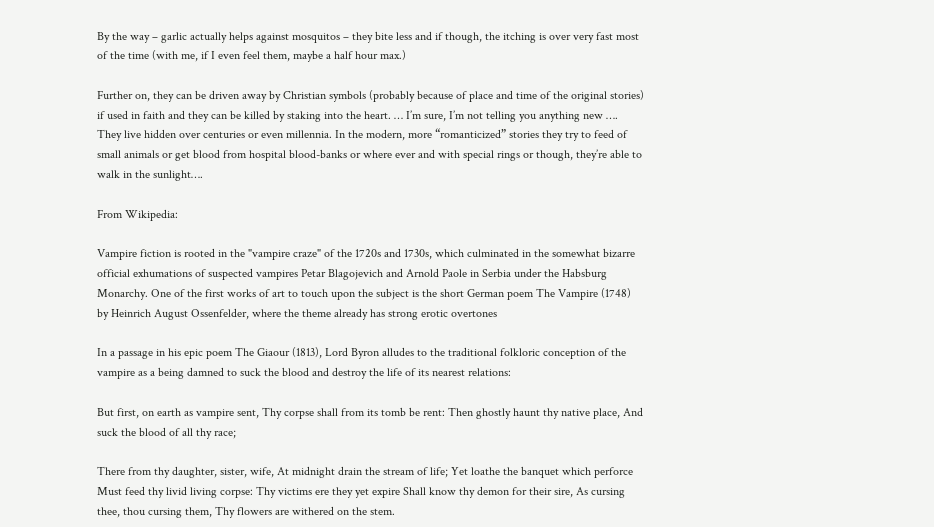By the way – garlic actually helps against mosquitos – they bite less and if though, the itching is over very fast most of the time (with me, if I even feel them, maybe a half hour max.)

Further on, they can be driven away by Christian symbols (probably because of place and time of the original stories) if used in faith and they can be killed by staking into the heart. … I’m sure, I’m not telling you anything new …. They live hidden over centuries or even millennia. In the modern, more “romanticized” stories they try to feed of small animals or get blood from hospital blood-banks or where ever and with special rings or though, they’re able to walk in the sunlight….

From Wikipedia:

Vampire fiction is rooted in the "vampire craze" of the 1720s and 1730s, which culminated in the somewhat bizarre official exhumations of suspected vampires Petar Blagojevich and Arnold Paole in Serbia under the Habsburg Monarchy. One of the first works of art to touch upon the subject is the short German poem The Vampire (1748) by Heinrich August Ossenfelder, where the theme already has strong erotic overtones

In a passage in his epic poem The Giaour (1813), Lord Byron alludes to the traditional folkloric conception of the vampire as a being damned to suck the blood and destroy the life of its nearest relations:

But first, on earth as vampire sent, Thy corpse shall from its tomb be rent: Then ghostly haunt thy native place, And suck the blood of all thy race;

There from thy daughter, sister, wife, At midnight drain the stream of life; Yet loathe the banquet which perforce Must feed thy livid living corpse: Thy victims ere they yet expire Shall know thy demon for their sire, As cursing thee, thou cursing them, Thy flowers are withered on the stem.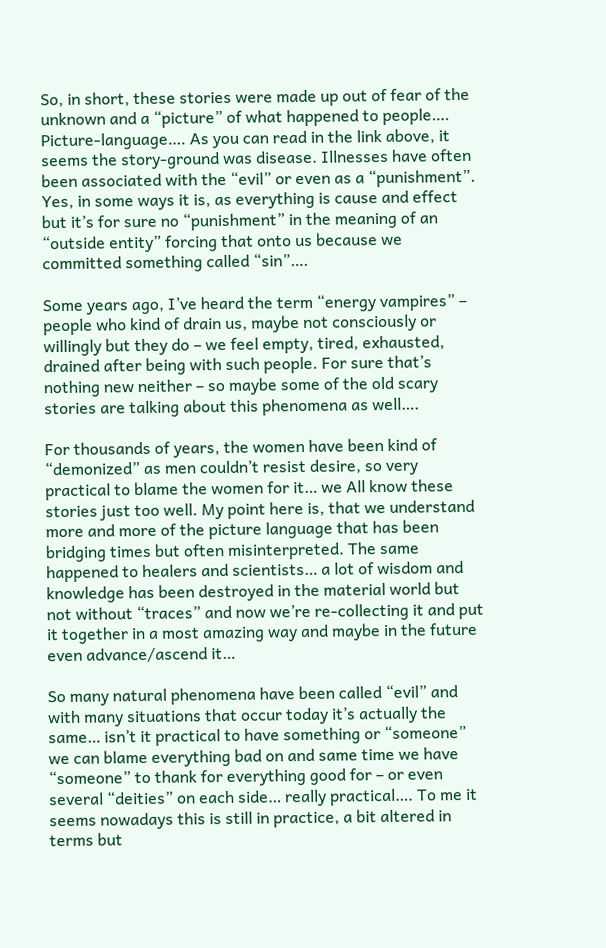So, in short, these stories were made up out of fear of the unknown and a “picture” of what happened to people…. Picture-language…. As you can read in the link above, it seems the story-ground was disease. Illnesses have often been associated with the “evil” or even as a “punishment”. Yes, in some ways it is, as everything is cause and effect but it’s for sure no “punishment” in the meaning of an “outside entity” forcing that onto us because we committed something called “sin”….

Some years ago, I’ve heard the term “energy vampires” – people who kind of drain us, maybe not consciously or willingly but they do – we feel empty, tired, exhausted, drained after being with such people. For sure that’s nothing new neither – so maybe some of the old scary stories are talking about this phenomena as well….

For thousands of years, the women have been kind of “demonized” as men couldn’t resist desire, so very practical to blame the women for it… we All know these stories just too well. My point here is, that we understand more and more of the picture language that has been bridging times but often misinterpreted. The same happened to healers and scientists… a lot of wisdom and knowledge has been destroyed in the material world but not without “traces” and now we’re re-collecting it and put it together in a most amazing way and maybe in the future even advance/ascend it…

So many natural phenomena have been called “evil” and with many situations that occur today it’s actually the same… isn’t it practical to have something or “someone” we can blame everything bad on and same time we have “someone” to thank for everything good for – or even several “deities” on each side… really practical…. To me it seems nowadays this is still in practice, a bit altered in terms but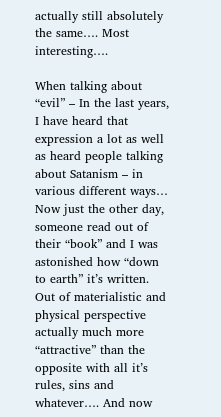actually still absolutely the same…. Most interesting….

When talking about “evil” – In the last years, I have heard that expression a lot as well as heard people talking about Satanism – in various different ways… Now just the other day, someone read out of their “book” and I was astonished how “down to earth” it’s written. Out of materialistic and physical perspective actually much more “attractive” than the opposite with all it’s rules, sins and whatever…. And now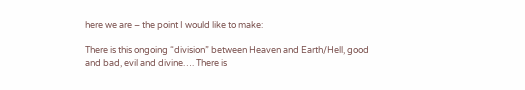here we are – the point I would like to make:

There is this ongoing “division” between Heaven and Earth/Hell, good and bad, evil and divine…. There is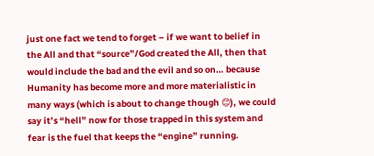just one fact we tend to forget – if we want to belief in the All and that “source”/God created the All, then that would include the bad and the evil and so on… because Humanity has become more and more materialistic in many ways (which is about to change though 😊), we could say it’s “hell” now for those trapped in this system and fear is the fuel that keeps the “engine” running.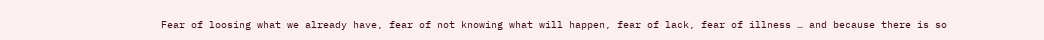Fear of loosing what we already have, fear of not knowing what will happen, fear of lack, fear of illness … and because there is so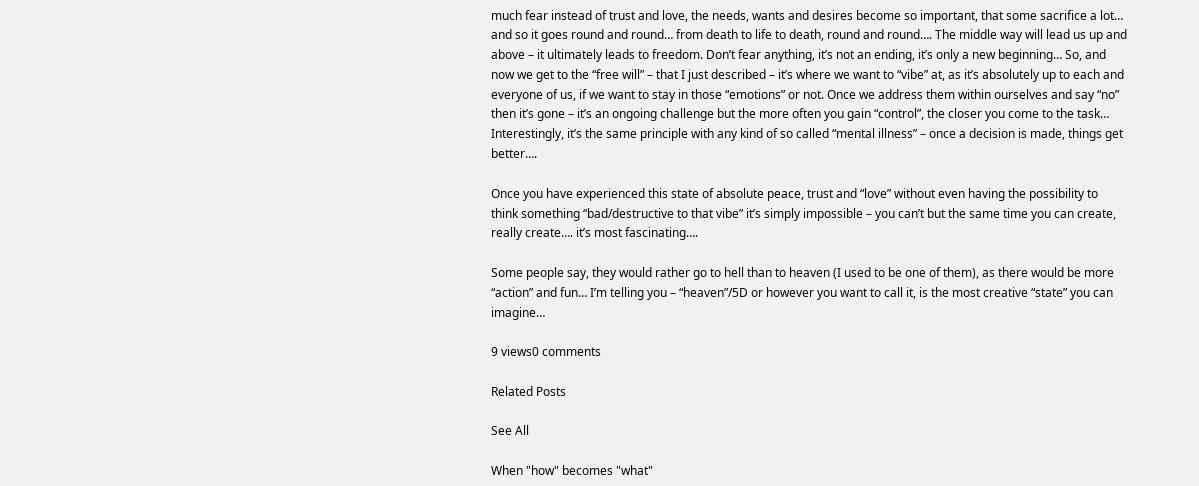much fear instead of trust and love, the needs, wants and desires become so important, that some sacrifice a lot… and so it goes round and round… from death to life to death, round and round…. The middle way will lead us up and above – it ultimately leads to freedom. Don’t fear anything, it’s not an ending, it’s only a new beginning… So, and now we get to the “free will” – that I just described – it’s where we want to “vibe” at, as it’s absolutely up to each and everyone of us, if we want to stay in those “emotions” or not. Once we address them within ourselves and say “no” then it’s gone – it’s an ongoing challenge but the more often you gain “control”, the closer you come to the task… Interestingly, it’s the same principle with any kind of so called “mental illness” – once a decision is made, things get better….

Once you have experienced this state of absolute peace, trust and “love” without even having the possibility to think something “bad/destructive to that vibe” it’s simply impossible – you can’t but the same time you can create, really create…. it’s most fascinating….

Some people say, they would rather go to hell than to heaven (I used to be one of them), as there would be more “action” and fun… I’m telling you – “heaven”/5D or however you want to call it, is the most creative “state” you can imagine…

9 views0 comments

Related Posts

See All

When "how" becomes "what"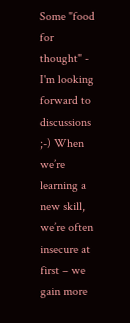Some "food for thought" - I'm looking forward to discussions ;-) When we’re learning a new skill, we’re often insecure at first – we gain more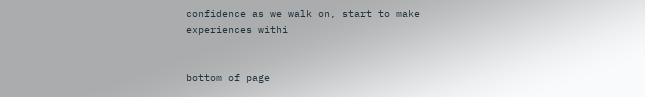confidence as we walk on, start to make experiences withi


bottom of page